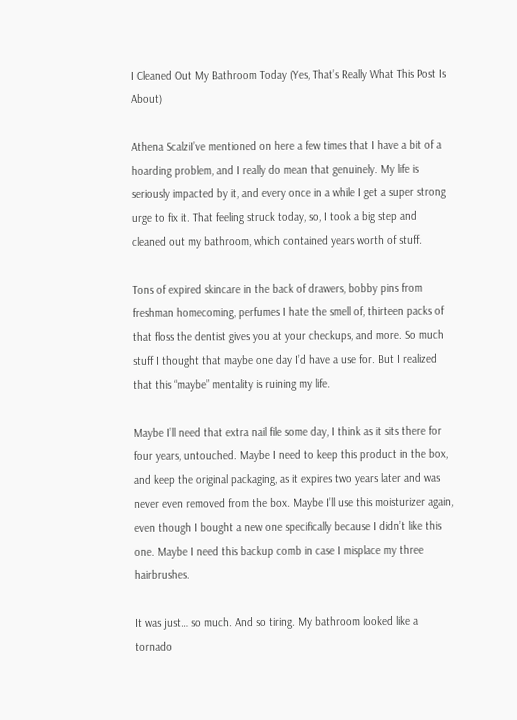I Cleaned Out My Bathroom Today (Yes, That’s Really What This Post Is About)

Athena ScalziI’ve mentioned on here a few times that I have a bit of a hoarding problem, and I really do mean that genuinely. My life is seriously impacted by it, and every once in a while I get a super strong urge to fix it. That feeling struck today, so, I took a big step and cleaned out my bathroom, which contained years worth of stuff.

Tons of expired skincare in the back of drawers, bobby pins from freshman homecoming, perfumes I hate the smell of, thirteen packs of that floss the dentist gives you at your checkups, and more. So much stuff I thought that maybe one day I’d have a use for. But I realized that this “maybe” mentality is ruining my life.

Maybe I’ll need that extra nail file some day, I think as it sits there for four years, untouched. Maybe I need to keep this product in the box, and keep the original packaging, as it expires two years later and was never even removed from the box. Maybe I’ll use this moisturizer again, even though I bought a new one specifically because I didn’t like this one. Maybe I need this backup comb in case I misplace my three hairbrushes.

It was just… so much. And so tiring. My bathroom looked like a tornado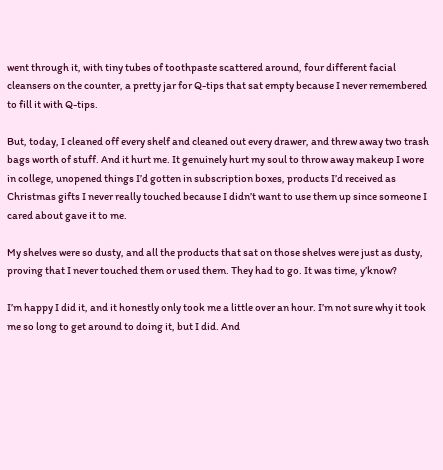went through it, with tiny tubes of toothpaste scattered around, four different facial cleansers on the counter, a pretty jar for Q-tips that sat empty because I never remembered to fill it with Q-tips.

But, today, I cleaned off every shelf and cleaned out every drawer, and threw away two trash bags worth of stuff. And it hurt me. It genuinely hurt my soul to throw away makeup I wore in college, unopened things I’d gotten in subscription boxes, products I’d received as Christmas gifts I never really touched because I didn’t want to use them up since someone I cared about gave it to me.

My shelves were so dusty, and all the products that sat on those shelves were just as dusty, proving that I never touched them or used them. They had to go. It was time, y’know?

I’m happy I did it, and it honestly only took me a little over an hour. I’m not sure why it took me so long to get around to doing it, but I did. And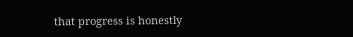that progress is honestly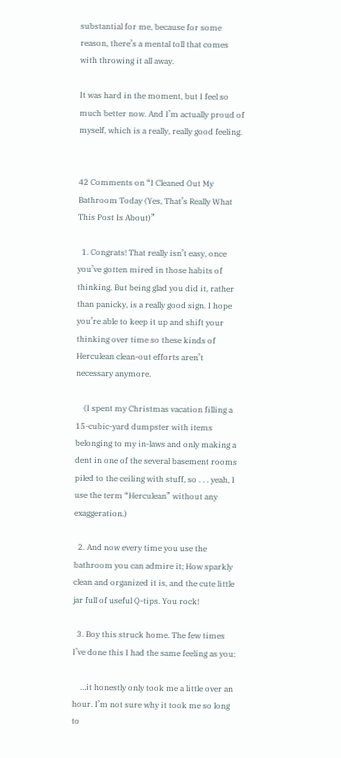substantial for me, because for some reason, there’s a mental toll that comes with throwing it all away.

It was hard in the moment, but I feel so much better now. And I’m actually proud of myself, which is a really, really good feeling.


42 Comments on “I Cleaned Out My Bathroom Today (Yes, That’s Really What This Post Is About)”

  1. Congrats! That really isn’t easy, once you’ve gotten mired in those habits of thinking. But being glad you did it, rather than panicky, is a really good sign. I hope you’re able to keep it up and shift your thinking over time so these kinds of Herculean clean-out efforts aren’t necessary anymore.

    (I spent my Christmas vacation filling a 15-cubic-yard dumpster with items belonging to my in-laws and only making a dent in one of the several basement rooms piled to the ceiling with stuff, so . . . yeah, I use the term “Herculean” without any exaggeration.)

  2. And now every time you use the bathroom you can admire it; How sparkly clean and organized it is, and the cute little jar full of useful Q-tips. You rock!

  3. Boy this struck home. The few times I’ve done this I had the same feeling as you:

    …it honestly only took me a little over an hour. I’m not sure why it took me so long to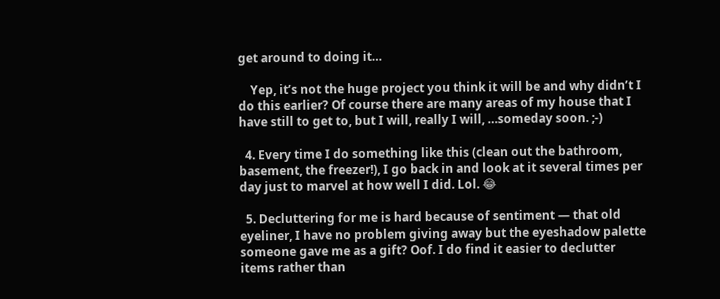get around to doing it…

    Yep, it’s not the huge project you think it will be and why didn’t I do this earlier? Of course there are many areas of my house that I have still to get to, but I will, really I will, …someday soon. ;-)

  4. Every time I do something like this (clean out the bathroom, basement, the freezer!), I go back in and look at it several times per day just to marvel at how well I did. Lol. 😂

  5. Decluttering for me is hard because of sentiment — that old eyeliner, I have no problem giving away but the eyeshadow palette someone gave me as a gift? Oof. I do find it easier to declutter items rather than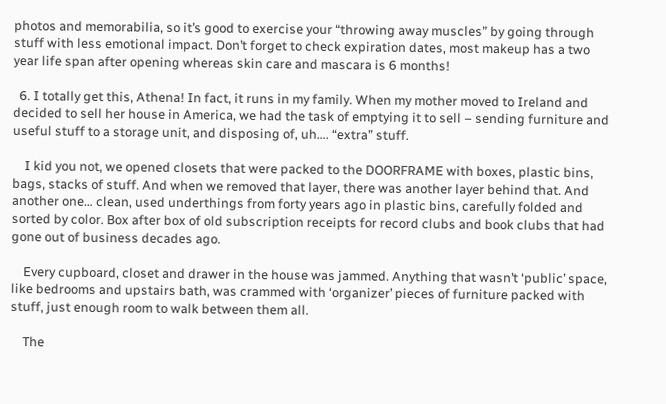photos and memorabilia, so it’s good to exercise your “throwing away muscles” by going through stuff with less emotional impact. Don’t forget to check expiration dates, most makeup has a two year life span after opening whereas skin care and mascara is 6 months!

  6. I totally get this, Athena! In fact, it runs in my family. When my mother moved to Ireland and decided to sell her house in America, we had the task of emptying it to sell – sending furniture and useful stuff to a storage unit, and disposing of, uh…. “extra” stuff.

    I kid you not, we opened closets that were packed to the DOORFRAME with boxes, plastic bins, bags, stacks of stuff. And when we removed that layer, there was another layer behind that. And another one… clean, used underthings from forty years ago in plastic bins, carefully folded and sorted by color. Box after box of old subscription receipts for record clubs and book clubs that had gone out of business decades ago.

    Every cupboard, closet and drawer in the house was jammed. Anything that wasn’t ‘public’ space, like bedrooms and upstairs bath, was crammed with ‘organizer’ pieces of furniture packed with stuff, just enough room to walk between them all.

    The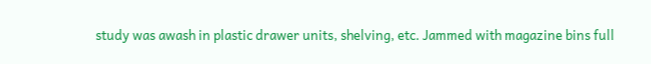study was awash in plastic drawer units, shelving, etc. Jammed with magazine bins full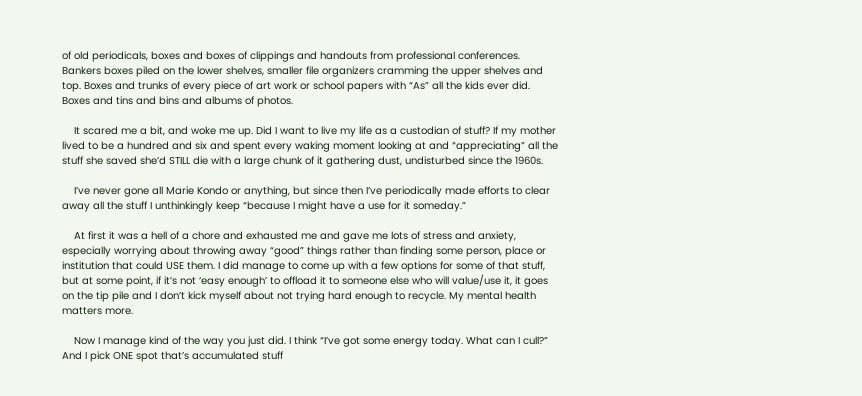of old periodicals, boxes and boxes of clippings and handouts from professional conferences. Bankers boxes piled on the lower shelves, smaller file organizers cramming the upper shelves and top. Boxes and trunks of every piece of art work or school papers with “As” all the kids ever did. Boxes and tins and bins and albums of photos.

    It scared me a bit, and woke me up. Did I want to live my life as a custodian of stuff? If my mother lived to be a hundred and six and spent every waking moment looking at and “appreciating” all the stuff she saved she’d STILL die with a large chunk of it gathering dust, undisturbed since the 1960s.

    I’ve never gone all Marie Kondo or anything, but since then I’ve periodically made efforts to clear away all the stuff I unthinkingly keep “because I might have a use for it someday.”

    At first it was a hell of a chore and exhausted me and gave me lots of stress and anxiety, especially worrying about throwing away “good” things rather than finding some person, place or institution that could USE them. I did manage to come up with a few options for some of that stuff, but at some point, if it’s not ‘easy enough’ to offload it to someone else who will value/use it, it goes on the tip pile and I don’t kick myself about not trying hard enough to recycle. My mental health matters more.

    Now I manage kind of the way you just did. I think “I’ve got some energy today. What can I cull?” And I pick ONE spot that’s accumulated stuff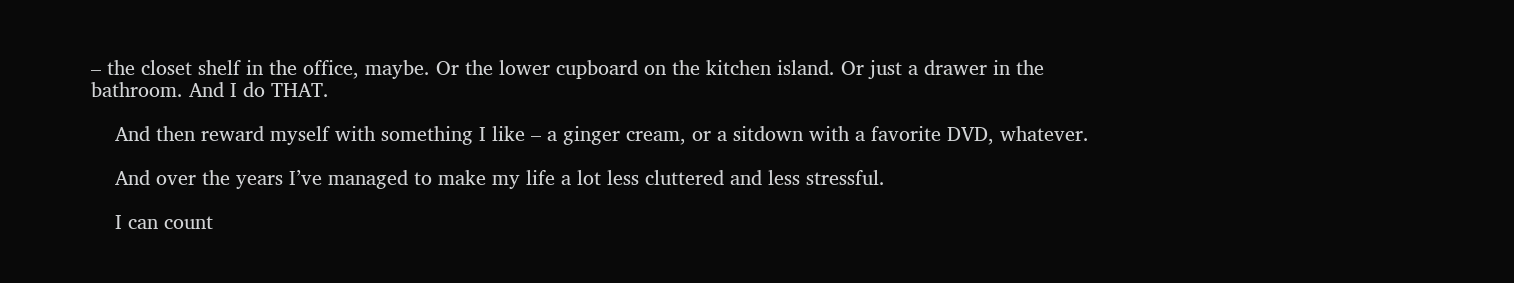– the closet shelf in the office, maybe. Or the lower cupboard on the kitchen island. Or just a drawer in the bathroom. And I do THAT.

    And then reward myself with something I like – a ginger cream, or a sitdown with a favorite DVD, whatever.

    And over the years I’ve managed to make my life a lot less cluttered and less stressful.

    I can count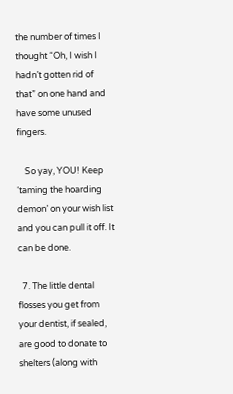the number of times I thought “Oh, I wish I hadn’t gotten rid of that” on one hand and have some unused fingers.

    So yay, YOU! Keep ‘taming the hoarding demon’ on your wish list and you can pull it off. It can be done.

  7. The little dental flosses you get from your dentist, if sealed, are good to donate to shelters (along with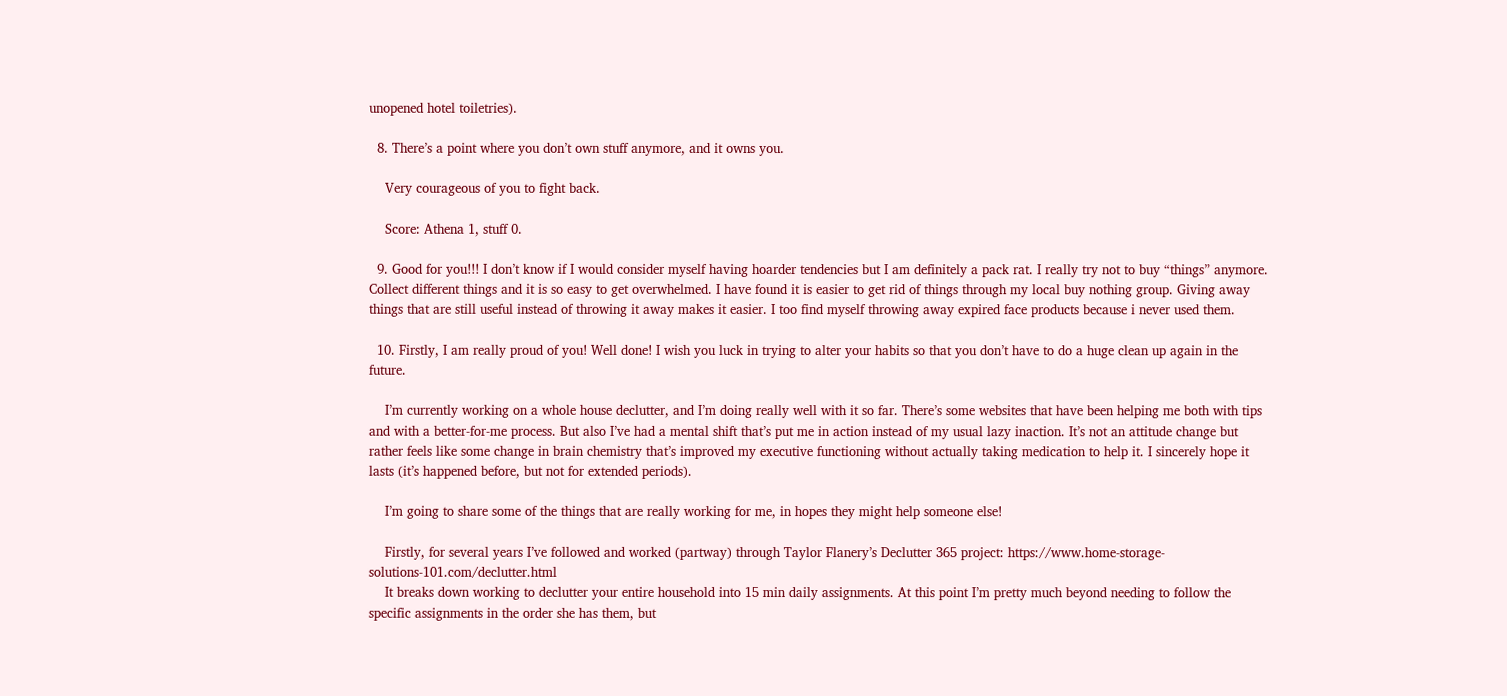unopened hotel toiletries).

  8. There’s a point where you don’t own stuff anymore, and it owns you.

    Very courageous of you to fight back.

    Score: Athena 1, stuff 0.

  9. Good for you!!! I don’t know if I would consider myself having hoarder tendencies but I am definitely a pack rat. I really try not to buy “things” anymore. Collect different things and it is so easy to get overwhelmed. I have found it is easier to get rid of things through my local buy nothing group. Giving away things that are still useful instead of throwing it away makes it easier. I too find myself throwing away expired face products because i never used them.

  10. Firstly, I am really proud of you! Well done! I wish you luck in trying to alter your habits so that you don’t have to do a huge clean up again in the future.

    I’m currently working on a whole house declutter, and I’m doing really well with it so far. There’s some websites that have been helping me both with tips and with a better-for-me process. But also I’ve had a mental shift that’s put me in action instead of my usual lazy inaction. It’s not an attitude change but rather feels like some change in brain chemistry that’s improved my executive functioning without actually taking medication to help it. I sincerely hope it lasts (it’s happened before, but not for extended periods).

    I’m going to share some of the things that are really working for me, in hopes they might help someone else!

    Firstly, for several years I’ve followed and worked (partway) through Taylor Flanery’s Declutter 365 project: https://www.home-storage-solutions-101.com/declutter.html
    It breaks down working to declutter your entire household into 15 min daily assignments. At this point I’m pretty much beyond needing to follow the specific assignments in the order she has them, but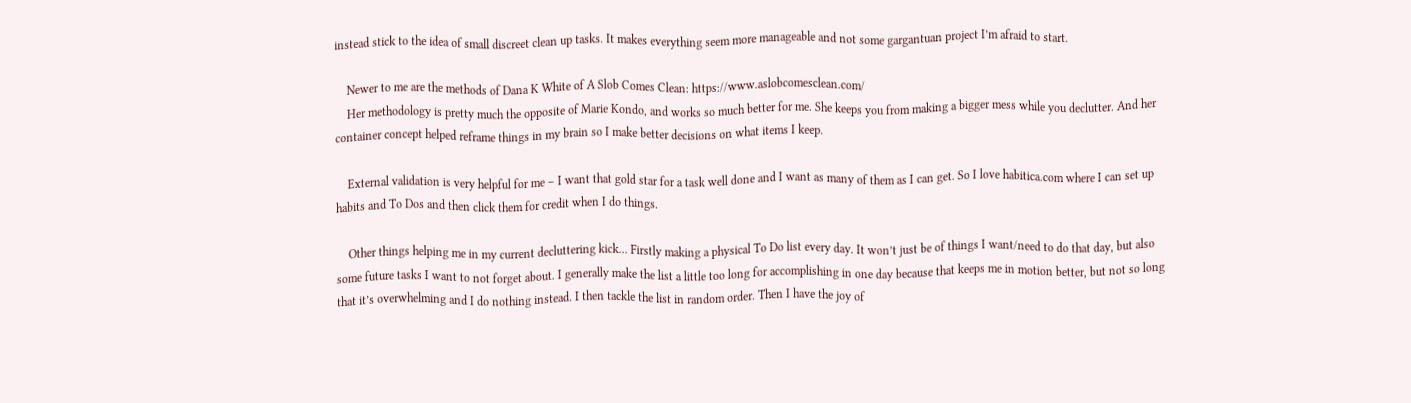instead stick to the idea of small discreet clean up tasks. It makes everything seem more manageable and not some gargantuan project I’m afraid to start.

    Newer to me are the methods of Dana K White of A Slob Comes Clean: https://www.aslobcomesclean.com/
    Her methodology is pretty much the opposite of Marie Kondo, and works so much better for me. She keeps you from making a bigger mess while you declutter. And her container concept helped reframe things in my brain so I make better decisions on what items I keep.

    External validation is very helpful for me – I want that gold star for a task well done and I want as many of them as I can get. So I love habitica.com where I can set up habits and To Dos and then click them for credit when I do things.

    Other things helping me in my current decluttering kick… Firstly making a physical To Do list every day. It won’t just be of things I want/need to do that day, but also some future tasks I want to not forget about. I generally make the list a little too long for accomplishing in one day because that keeps me in motion better, but not so long that it’s overwhelming and I do nothing instead. I then tackle the list in random order. Then I have the joy of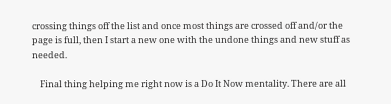crossing things off the list and once most things are crossed off and/or the page is full, then I start a new one with the undone things and new stuff as needed.

    Final thing helping me right now is a Do It Now mentality. There are all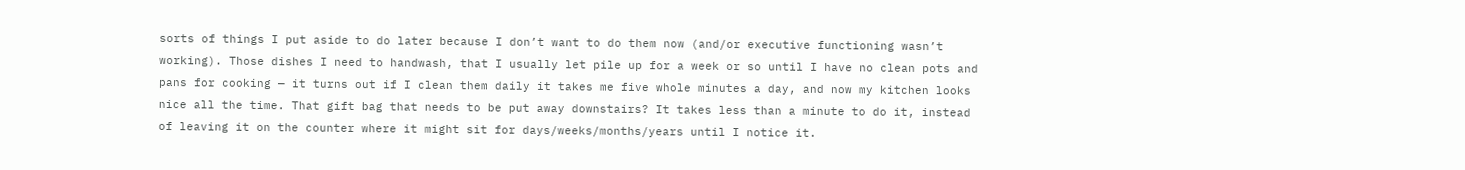sorts of things I put aside to do later because I don’t want to do them now (and/or executive functioning wasn’t working). Those dishes I need to handwash, that I usually let pile up for a week or so until I have no clean pots and pans for cooking — it turns out if I clean them daily it takes me five whole minutes a day, and now my kitchen looks nice all the time. That gift bag that needs to be put away downstairs? It takes less than a minute to do it, instead of leaving it on the counter where it might sit for days/weeks/months/years until I notice it.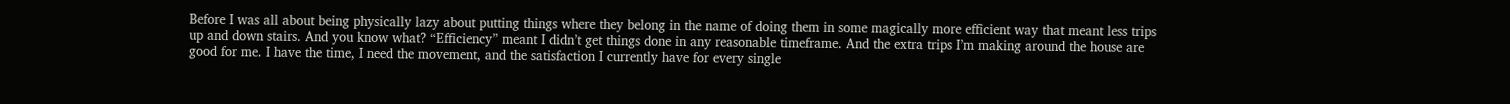Before I was all about being physically lazy about putting things where they belong in the name of doing them in some magically more efficient way that meant less trips up and down stairs. And you know what? “Efficiency” meant I didn’t get things done in any reasonable timeframe. And the extra trips I’m making around the house are good for me. I have the time, I need the movement, and the satisfaction I currently have for every single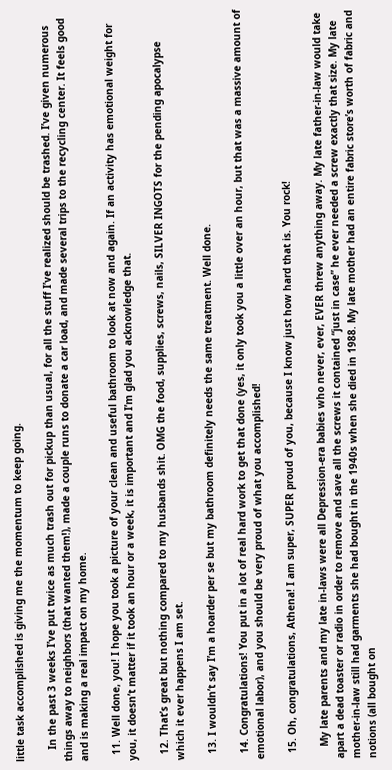little task accomplished is giving me the momentum to keep going.

    In the past 3 weeks I’ve put twice as much trash out for pickup than usual, for all the stuff I’ve realized should be trashed. I’ve given numerous things away to neighbors (that wanted them!), made a couple runs to donate a car load, and made several trips to the recycling center. It feels good and is making a real impact on my home.

  11. Well done, you! I hope you took a picture of your clean and useful bathroom to look at now and again. If an activity has emotional weight for you, it doesn’t matter if it took an hour or a week, it is important and I’m glad you acknowledge that.

  12. That’s great but nothing compared to my husbands shit. OMG the food, supplies, screws, nails, SILVER INGOTS for the pending apocalypse which it ever happens I am set.

  13. I wouldn’t say I’m a hoarder per se but my bathroom definitely needs the same treatment. Well done.

  14. Congratulations! You put in a lot of real hard work to get that done (yes, it only took you a little over an hour, but that was a massive amount of emotional labor), and you should be very proud of what you accomplished!

  15. Oh, congratulations, Athena! I am super, SUPER proud of you, because I know just how hard that is. You rock!

    My late parents and my late in-laws were all Depression-era babies who never, ever, EVER threw anything away. My late father-in-law would take apart a dead toaster or radio in order to remove and save all the screws it contained “just in case” he ever needed a screw exactly that size. My late mother-in-law still had garments she had bought in the 1940s when she died in 1988. My late mother had an entire fabric store’s worth of fabric and notions (all bought on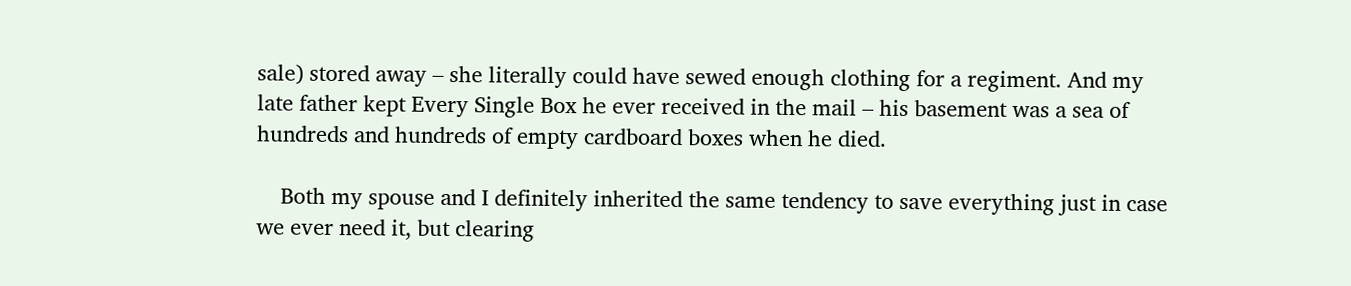sale) stored away – she literally could have sewed enough clothing for a regiment. And my late father kept Every Single Box he ever received in the mail – his basement was a sea of hundreds and hundreds of empty cardboard boxes when he died.

    Both my spouse and I definitely inherited the same tendency to save everything just in case we ever need it, but clearing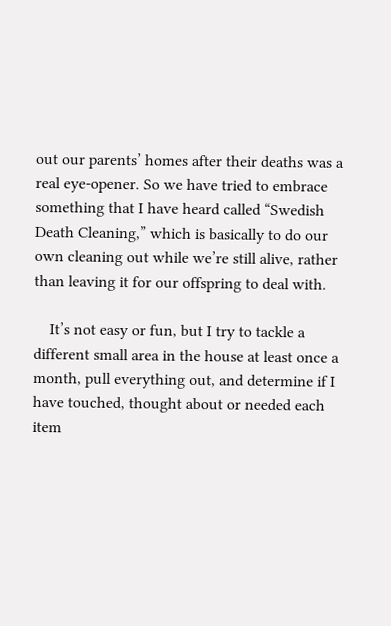out our parents’ homes after their deaths was a real eye-opener. So we have tried to embrace something that I have heard called “Swedish Death Cleaning,” which is basically to do our own cleaning out while we’re still alive, rather than leaving it for our offspring to deal with.

    It’s not easy or fun, but I try to tackle a different small area in the house at least once a month, pull everything out, and determine if I have touched, thought about or needed each item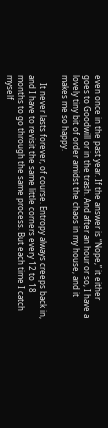even once in the past year. If the answer is “Nope,” it either goes to Goodwill or in the trash. And after an hour or so, I have a lovely tiny bit of order amidst the chaos in my house, and it makes me so happy.

    It never lasts forever, of course. Entropy always creeps back in, and I have to revisit the same little corners every 12 to 18 months to go through the same process. But each time I catch myself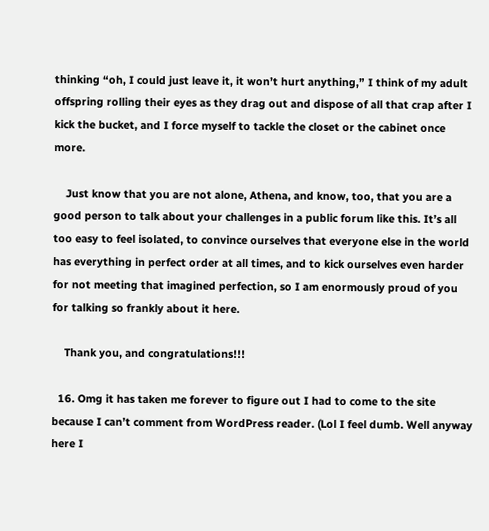thinking “oh, I could just leave it, it won’t hurt anything,” I think of my adult offspring rolling their eyes as they drag out and dispose of all that crap after I kick the bucket, and I force myself to tackle the closet or the cabinet once more.

    Just know that you are not alone, Athena, and know, too, that you are a good person to talk about your challenges in a public forum like this. It’s all too easy to feel isolated, to convince ourselves that everyone else in the world has everything in perfect order at all times, and to kick ourselves even harder for not meeting that imagined perfection, so I am enormously proud of you for talking so frankly about it here.

    Thank you, and congratulations!!!

  16. Omg it has taken me forever to figure out I had to come to the site because I can’t comment from WordPress reader. (Lol I feel dumb. Well anyway here I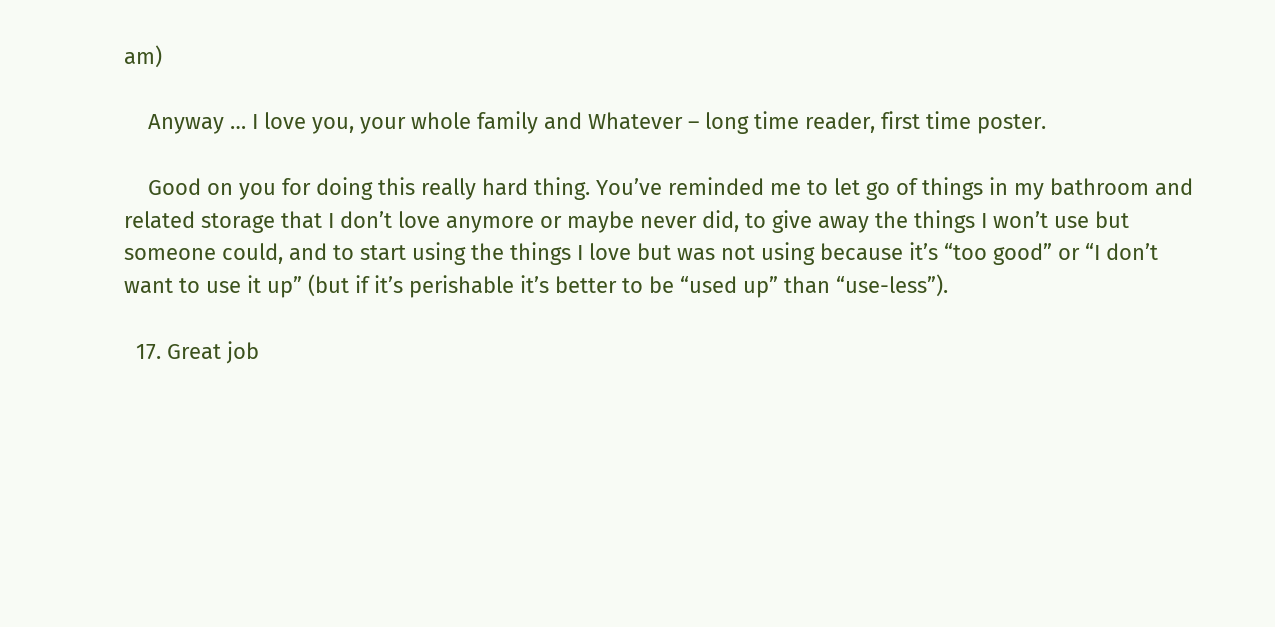am)

    Anyway … I love you, your whole family and Whatever – long time reader, first time poster.

    Good on you for doing this really hard thing. You’ve reminded me to let go of things in my bathroom and related storage that I don’t love anymore or maybe never did, to give away the things I won’t use but someone could, and to start using the things I love but was not using because it’s “too good” or “I don’t want to use it up” (but if it’s perishable it’s better to be “used up” than “use-less”).

  17. Great job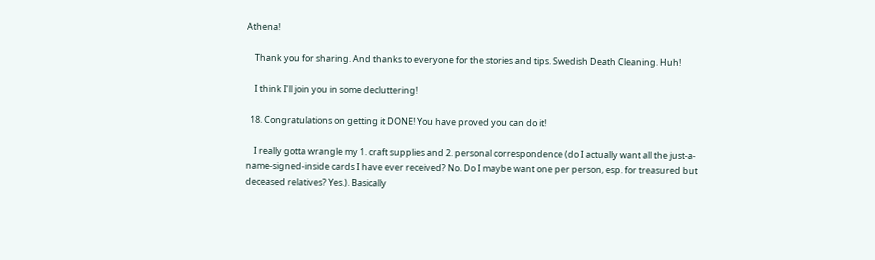Athena!

    Thank you for sharing. And thanks to everyone for the stories and tips. Swedish Death Cleaning. Huh!

    I think I’ll join you in some decluttering!

  18. Congratulations on getting it DONE! You have proved you can do it!

    I really gotta wrangle my 1. craft supplies and 2. personal correspondence (do I actually want all the just-a-name-signed-inside cards I have ever received? No. Do I maybe want one per person, esp. for treasured but deceased relatives? Yes.). Basically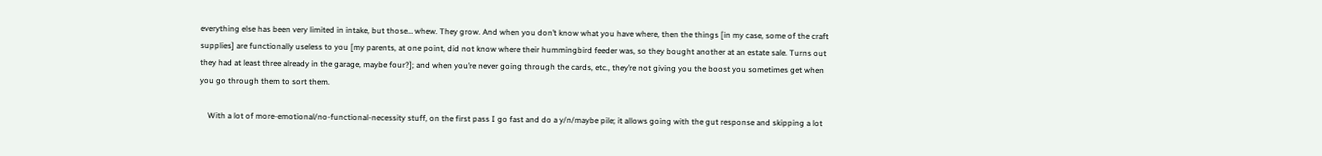everything else has been very limited in intake, but those… whew. They grow. And when you don’t know what you have where, then the things [in my case, some of the craft supplies] are functionally useless to you [my parents, at one point, did not know where their hummingbird feeder was, so they bought another at an estate sale. Turns out they had at least three already in the garage, maybe four?]; and when you’re never going through the cards, etc., they’re not giving you the boost you sometimes get when you go through them to sort them.

    With a lot of more-emotional/no-functional-necessity stuff, on the first pass I go fast and do a y/n/maybe pile; it allows going with the gut response and skipping a lot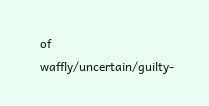of waffly/uncertain/guilty-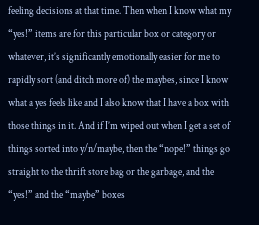feeling decisions at that time. Then when I know what my “yes!” items are for this particular box or category or whatever, it’s significantly emotionally easier for me to rapidly sort (and ditch more of) the maybes, since I know what a yes feels like and I also know that I have a box with those things in it. And if I’m wiped out when I get a set of things sorted into y/n/maybe, then the “nope!” things go straight to the thrift store bag or the garbage, and the “yes!” and the “maybe” boxes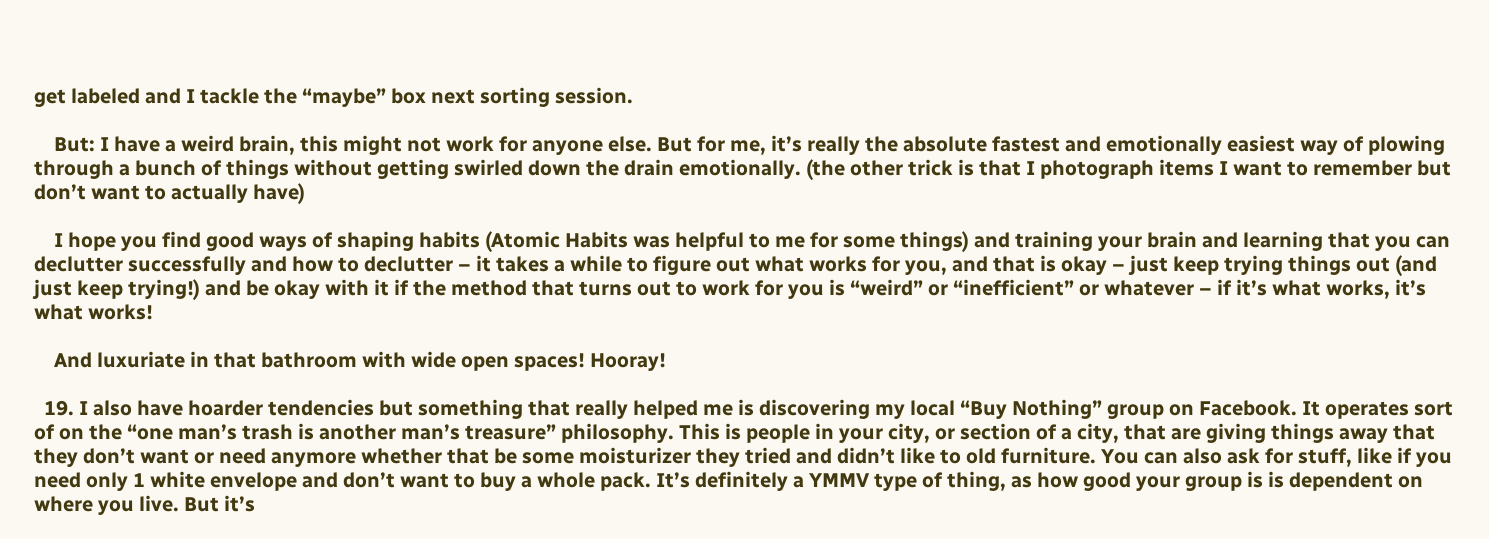get labeled and I tackle the “maybe” box next sorting session.

    But: I have a weird brain, this might not work for anyone else. But for me, it’s really the absolute fastest and emotionally easiest way of plowing through a bunch of things without getting swirled down the drain emotionally. (the other trick is that I photograph items I want to remember but don’t want to actually have)

    I hope you find good ways of shaping habits (Atomic Habits was helpful to me for some things) and training your brain and learning that you can declutter successfully and how to declutter – it takes a while to figure out what works for you, and that is okay – just keep trying things out (and just keep trying!) and be okay with it if the method that turns out to work for you is “weird” or “inefficient” or whatever – if it’s what works, it’s what works!

    And luxuriate in that bathroom with wide open spaces! Hooray!

  19. I also have hoarder tendencies but something that really helped me is discovering my local “Buy Nothing” group on Facebook. It operates sort of on the “one man’s trash is another man’s treasure” philosophy. This is people in your city, or section of a city, that are giving things away that they don’t want or need anymore whether that be some moisturizer they tried and didn’t like to old furniture. You can also ask for stuff, like if you need only 1 white envelope and don’t want to buy a whole pack. It’s definitely a YMMV type of thing, as how good your group is is dependent on where you live. But it’s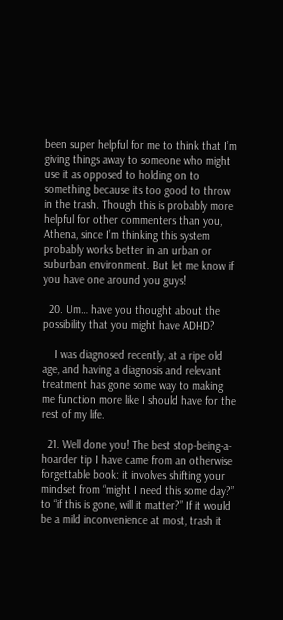been super helpful for me to think that I’m giving things away to someone who might use it as opposed to holding on to something because its too good to throw in the trash. Though this is probably more helpful for other commenters than you, Athena, since I’m thinking this system probably works better in an urban or suburban environment. But let me know if you have one around you guys!

  20. Um… have you thought about the possibility that you might have ADHD?

    I was diagnosed recently, at a ripe old age, and having a diagnosis and relevant treatment has gone some way to making me function more like I should have for the rest of my life.

  21. Well done you! The best stop-being-a-hoarder tip I have came from an otherwise forgettable book: it involves shifting your mindset from “might I need this some day?” to “if this is gone, will it matter?” If it would be a mild inconvenience at most, trash it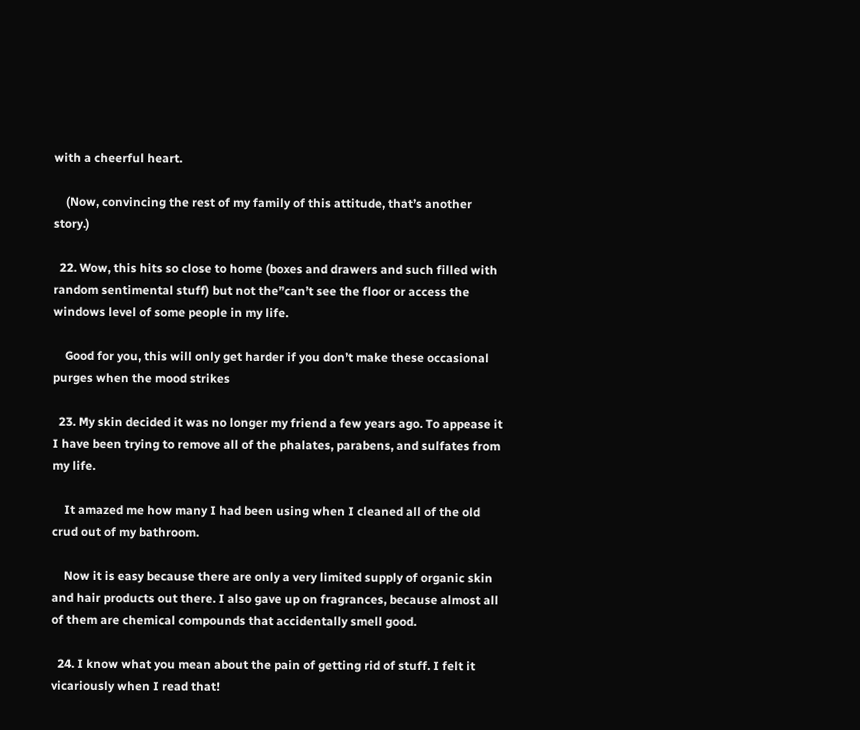with a cheerful heart.

    (Now, convincing the rest of my family of this attitude, that’s another story.)

  22. Wow, this hits so close to home (boxes and drawers and such filled with random sentimental stuff) but not the”can’t see the floor or access the windows level of some people in my life.

    Good for you, this will only get harder if you don’t make these occasional purges when the mood strikes

  23. My skin decided it was no longer my friend a few years ago. To appease it I have been trying to remove all of the phalates, parabens, and sulfates from my life.

    It amazed me how many I had been using when I cleaned all of the old crud out of my bathroom.

    Now it is easy because there are only a very limited supply of organic skin and hair products out there. I also gave up on fragrances, because almost all of them are chemical compounds that accidentally smell good.

  24. I know what you mean about the pain of getting rid of stuff. I felt it vicariously when I read that!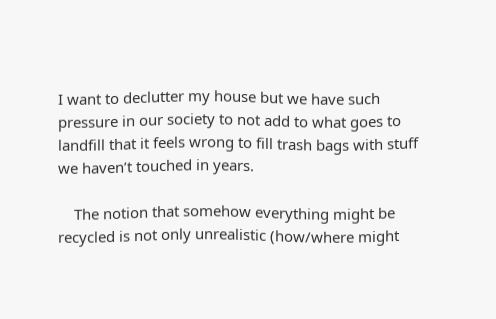I want to declutter my house but we have such pressure in our society to not add to what goes to landfill that it feels wrong to fill trash bags with stuff we haven’t touched in years.

    The notion that somehow everything might be recycled is not only unrealistic (how/where might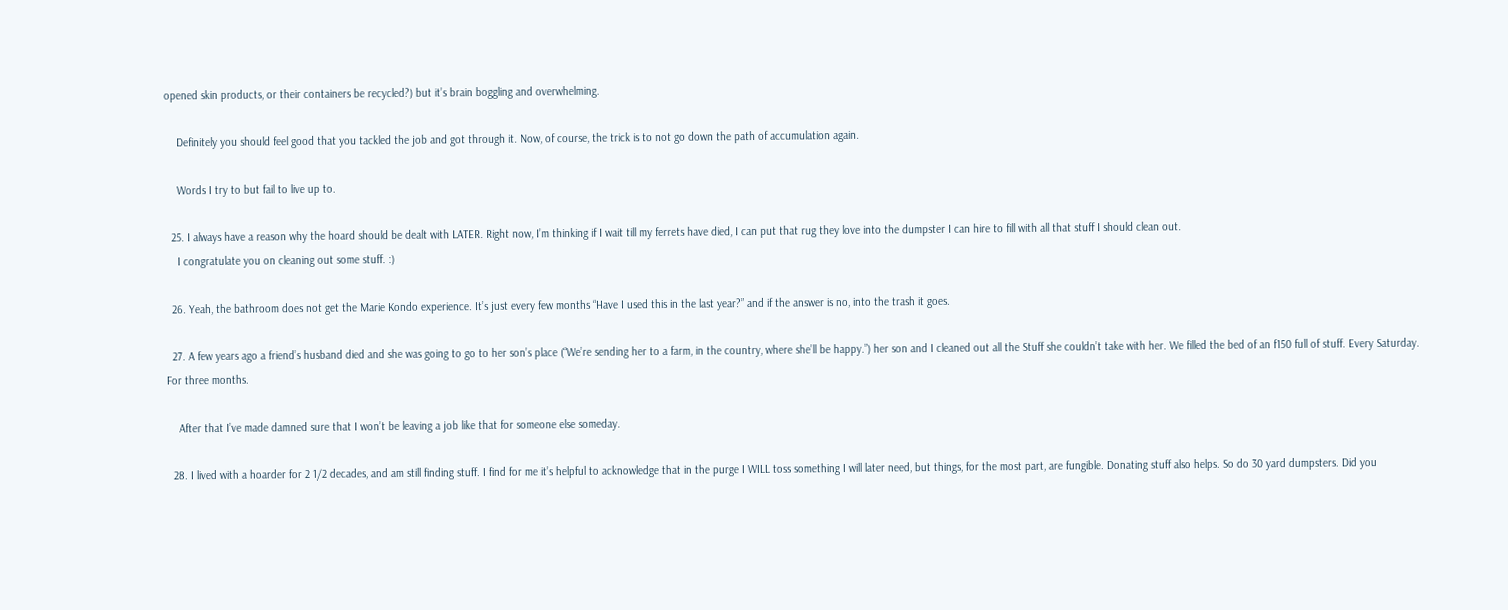opened skin products, or their containers be recycled?) but it’s brain boggling and overwhelming.

    Definitely you should feel good that you tackled the job and got through it. Now, of course, the trick is to not go down the path of accumulation again.

    Words I try to but fail to live up to.

  25. I always have a reason why the hoard should be dealt with LATER. Right now, I’m thinking if I wait till my ferrets have died, I can put that rug they love into the dumpster I can hire to fill with all that stuff I should clean out.
    I congratulate you on cleaning out some stuff. :)

  26. Yeah, the bathroom does not get the Marie Kondo experience. It’s just every few months “Have I used this in the last year?” and if the answer is no, into the trash it goes.

  27. A few years ago a friend’s husband died and she was going to go to her son’s place (“We’re sending her to a farm, in the country, where she’ll be happy.”) her son and I cleaned out all the Stuff she couldn’t take with her. We filled the bed of an f150 full of stuff. Every Saturday. For three months.

    After that I’ve made damned sure that I won’t be leaving a job like that for someone else someday.

  28. I lived with a hoarder for 2 1/2 decades, and am still finding stuff. I find for me it’s helpful to acknowledge that in the purge I WILL toss something I will later need, but things, for the most part, are fungible. Donating stuff also helps. So do 30 yard dumpsters. Did you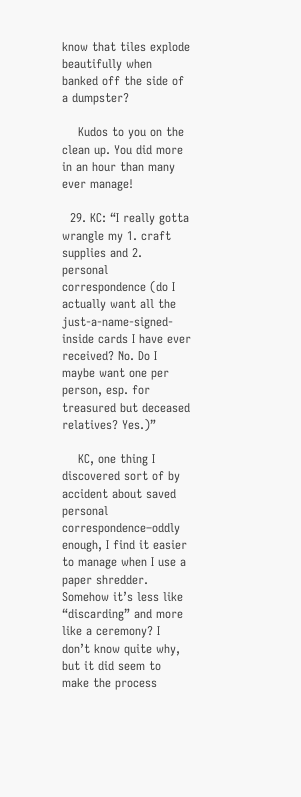know that tiles explode beautifully when banked off the side of a dumpster?

    Kudos to you on the clean up. You did more in an hour than many ever manage!

  29. KC: “I really gotta wrangle my 1. craft supplies and 2. personal correspondence (do I actually want all the just-a-name-signed-inside cards I have ever received? No. Do I maybe want one per person, esp. for treasured but deceased relatives? Yes.)”

    KC, one thing I discovered sort of by accident about saved personal correspondence–oddly enough, I find it easier to manage when I use a paper shredder. Somehow it’s less like “discarding” and more like a ceremony? I don’t know quite why, but it did seem to make the process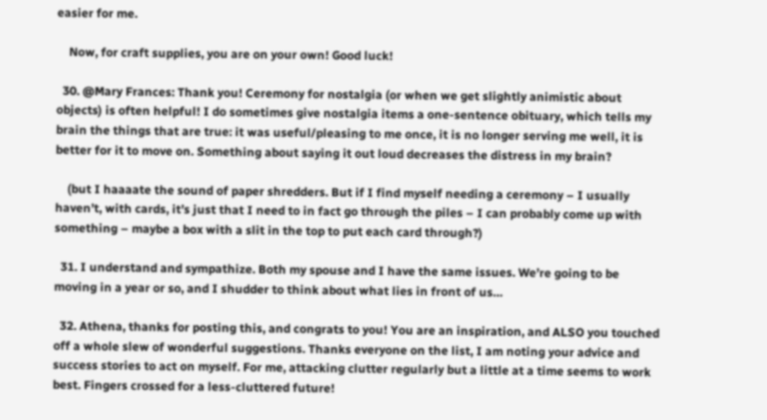easier for me.

    Now, for craft supplies, you are on your own! Good luck!

  30. @Mary Frances: Thank you! Ceremony for nostalgia (or when we get slightly animistic about objects) is often helpful! I do sometimes give nostalgia items a one-sentence obituary, which tells my brain the things that are true: it was useful/pleasing to me once, it is no longer serving me well, it is better for it to move on. Something about saying it out loud decreases the distress in my brain?

    (but I haaaate the sound of paper shredders. But if I find myself needing a ceremony – I usually haven’t, with cards, it’s just that I need to in fact go through the piles – I can probably come up with something – maybe a box with a slit in the top to put each card through?)

  31. I understand and sympathize. Both my spouse and I have the same issues. We’re going to be moving in a year or so, and I shudder to think about what lies in front of us…

  32. Athena, thanks for posting this, and congrats to you! You are an inspiration, and ALSO you touched off a whole slew of wonderful suggestions. Thanks everyone on the list, I am noting your advice and success stories to act on myself. For me, attacking clutter regularly but a little at a time seems to work best. Fingers crossed for a less-cluttered future!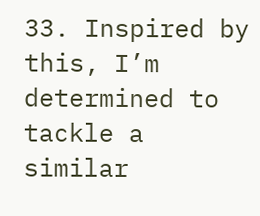33. Inspired by this, I’m determined to tackle a similar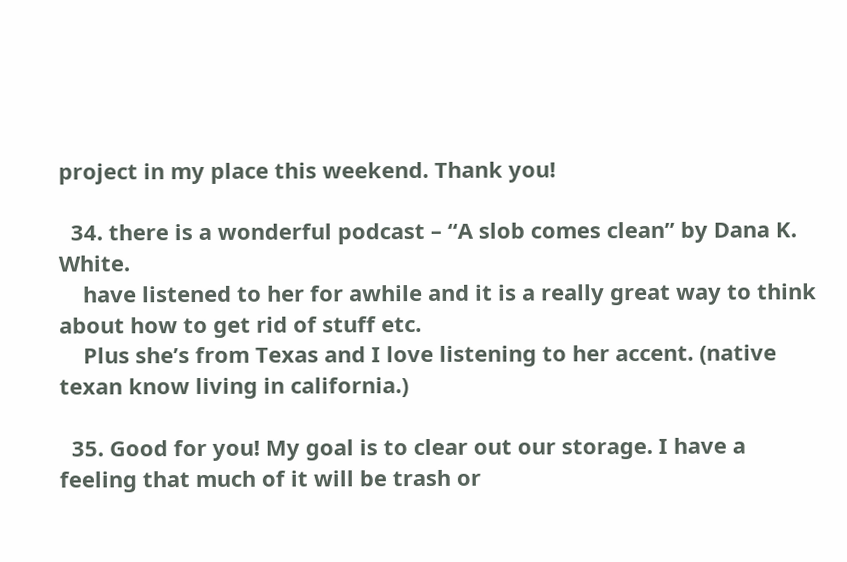project in my place this weekend. Thank you!

  34. there is a wonderful podcast – “A slob comes clean” by Dana K. White.
    have listened to her for awhile and it is a really great way to think about how to get rid of stuff etc.
    Plus she’s from Texas and I love listening to her accent. (native texan know living in california.)

  35. Good for you! My goal is to clear out our storage. I have a feeling that much of it will be trash or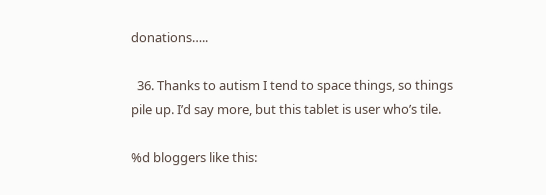donations…..

  36. Thanks to autism I tend to space things, so things pile up. I’d say more, but this tablet is user who’s tile.

%d bloggers like this: